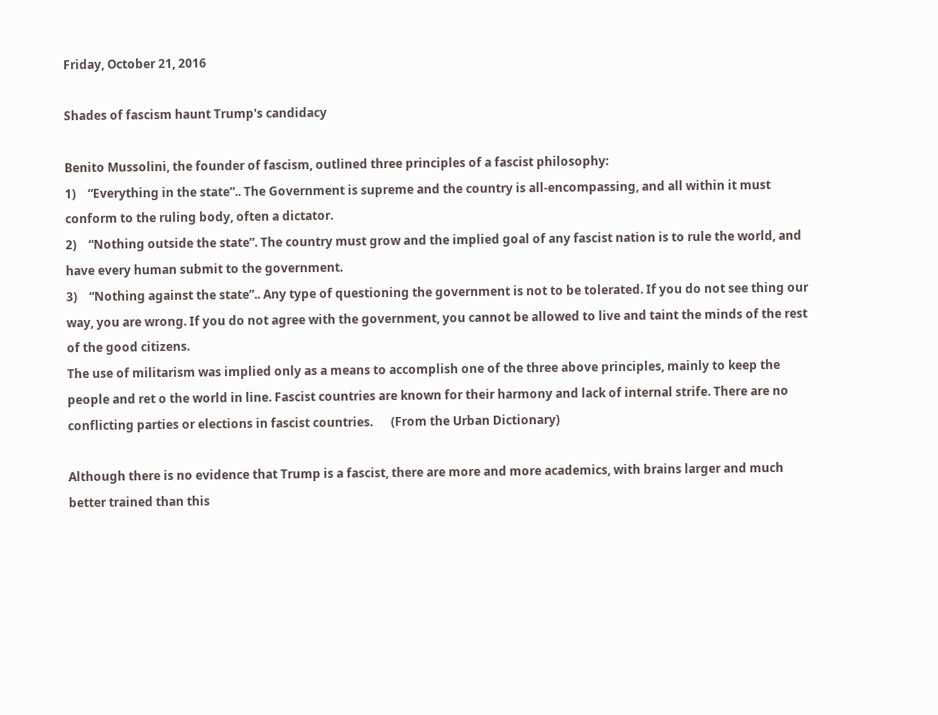Friday, October 21, 2016

Shades of fascism haunt Trump's candidacy

Benito Mussolini, the founder of fascism, outlined three principles of a fascist philosophy:
1)    “Everything in the state”.. The Government is supreme and the country is all-encompassing, and all within it must conform to the ruling body, often a dictator.
2)    “Nothing outside the state”. The country must grow and the implied goal of any fascist nation is to rule the world, and have every human submit to the government.
3)    “Nothing against the state”.. Any type of questioning the government is not to be tolerated. If you do not see thing our way, you are wrong. If you do not agree with the government, you cannot be allowed to live and taint the minds of the rest of the good citizens.
The use of militarism was implied only as a means to accomplish one of the three above principles, mainly to keep the people and ret o the world in line. Fascist countries are known for their harmony and lack of internal strife. There are no conflicting parties or elections in fascist countries.      (From the Urban Dictionary)

Although there is no evidence that Trump is a fascist, there are more and more academics, with brains larger and much better trained than this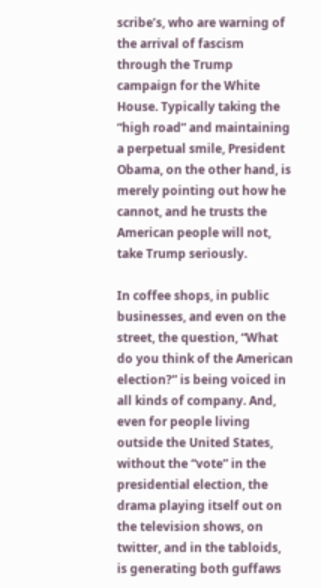scribe’s, who are warning of the arrival of fascism through the Trump campaign for the White House. Typically taking the “high road” and maintaining a perpetual smile, President Obama, on the other hand, is merely pointing out how he cannot, and he trusts the American people will not, take Trump seriously.

In coffee shops, in public businesses, and even on the street, the question, “What do you think of the American election?” is being voiced in all kinds of company. And, even for people living outside the United States, without the “vote” in the presidential election, the drama playing itself out on the television shows, on twitter, and in the tabloids, is generating both guffaws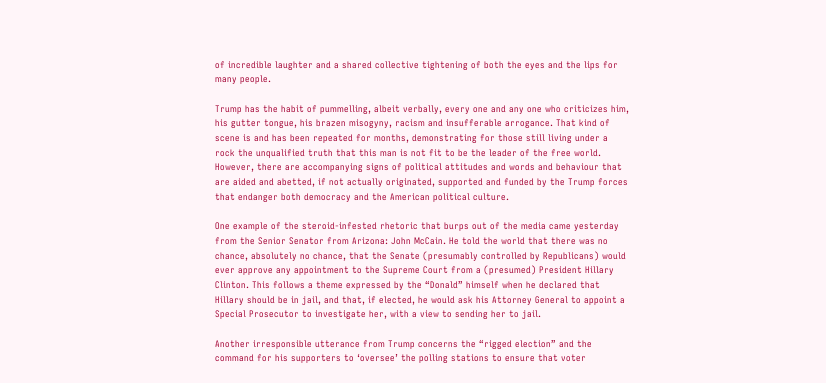of incredible laughter and a shared collective tightening of both the eyes and the lips for many people.

Trump has the habit of pummelling, albeit verbally, every one and any one who criticizes him, his gutter tongue, his brazen misogyny, racism and insufferable arrogance. That kind of scene is and has been repeated for months, demonstrating for those still living under a rock the unqualified truth that this man is not fit to be the leader of the free world. However, there are accompanying signs of political attitudes and words and behaviour that are aided and abetted, if not actually originated, supported and funded by the Trump forces that endanger both democracy and the American political culture.

One example of the steroid-infested rhetoric that burps out of the media came yesterday from the Senior Senator from Arizona: John McCain. He told the world that there was no chance, absolutely no chance, that the Senate (presumably controlled by Republicans) would ever approve any appointment to the Supreme Court from a (presumed) President Hillary Clinton. This follows a theme expressed by the “Donald” himself when he declared that Hillary should be in jail, and that, if elected, he would ask his Attorney General to appoint a Special Prosecutor to investigate her, with a view to sending her to jail.

Another irresponsible utterance from Trump concerns the “rigged election” and the command for his supporters to ‘oversee’ the polling stations to ensure that voter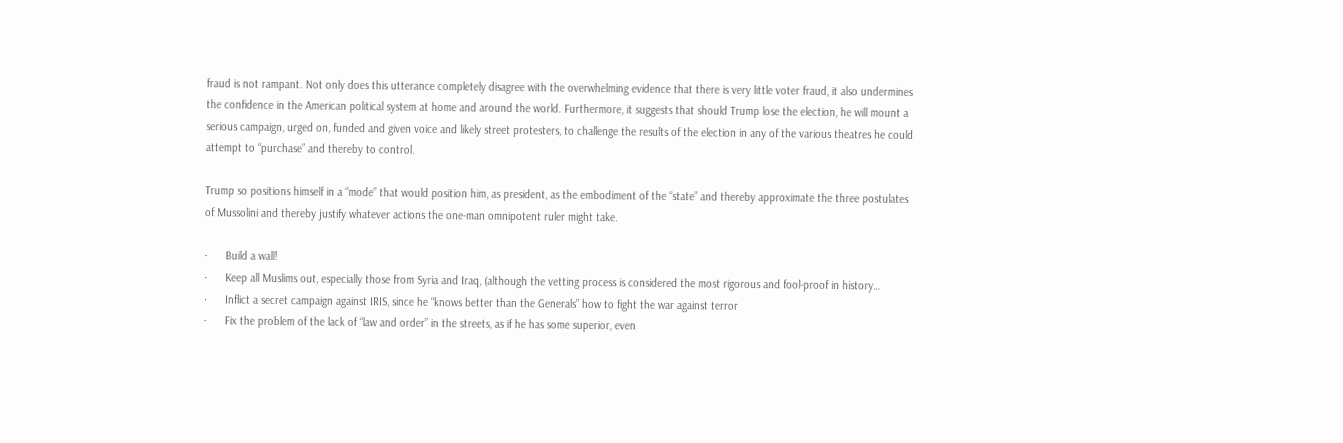fraud is not rampant. Not only does this utterance completely disagree with the overwhelming evidence that there is very little voter fraud, it also undermines the confidence in the American political system at home and around the world. Furthermore, it suggests that should Trump lose the election, he will mount a serious campaign, urged on, funded and given voice and likely street protesters, to challenge the results of the election in any of the various theatres he could attempt to “purchase” and thereby to control.

Trump so positions himself in a “mode” that would position him, as president, as the embodiment of the “state” and thereby approximate the three postulates of Mussolini and thereby justify whatever actions the one-man omnipotent ruler might take.

·      Build a wall!
·      Keep all Muslims out, especially those from Syria and Iraq, (although the vetting process is considered the most rigorous and fool-proof in history…
·      Inflict a secret campaign against IRIS, since he “knows better than the Generals” how to fight the war against terror
·      Fix the problem of the lack of “law and order” in the streets, as if he has some superior, even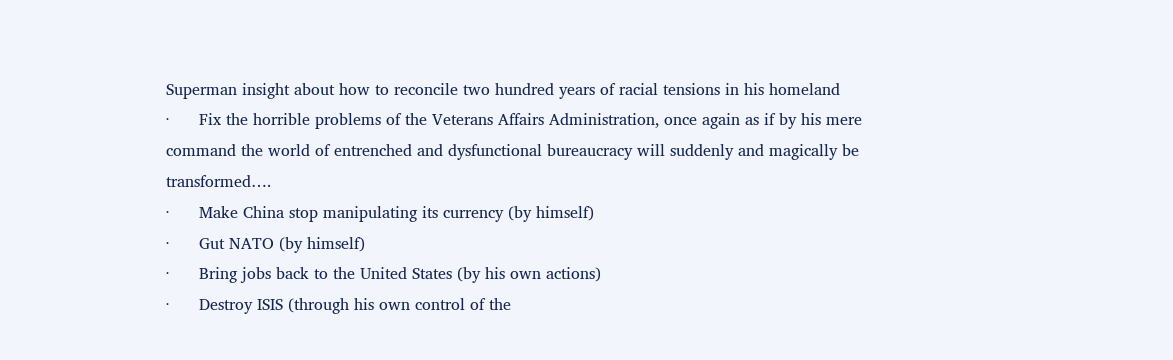Superman insight about how to reconcile two hundred years of racial tensions in his homeland
·      Fix the horrible problems of the Veterans Affairs Administration, once again as if by his mere command the world of entrenched and dysfunctional bureaucracy will suddenly and magically be transformed….
·      Make China stop manipulating its currency (by himself)
·      Gut NATO (by himself)
·      Bring jobs back to the United States (by his own actions)
·      Destroy ISIS (through his own control of the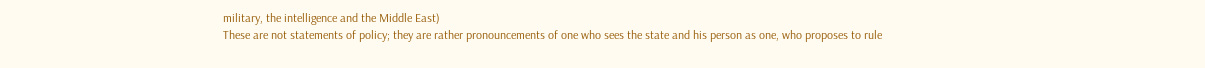military, the intelligence and the Middle East)
These are not statements of policy; they are rather pronouncements of one who sees the state and his person as one, who proposes to rule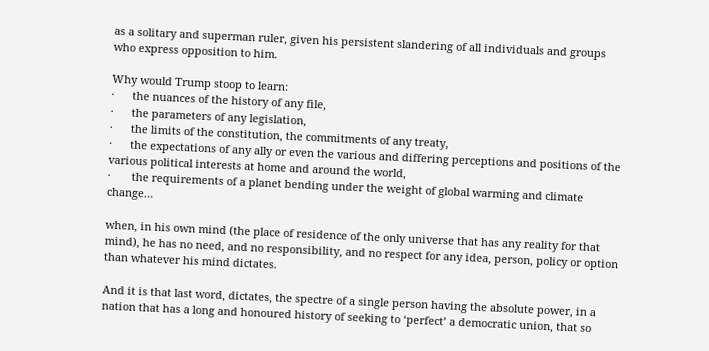as a solitary and superman ruler, given his persistent slandering of all individuals and groups who express opposition to him.

Why would Trump stoop to learn:
·      the nuances of the history of any file,
·      the parameters of any legislation,
·      the limits of the constitution, the commitments of any treaty,
·      the expectations of any ally or even the various and differing perceptions and positions of the various political interests at home and around the world,
·       the requirements of a planet bending under the weight of global warming and climate change…

when, in his own mind (the place of residence of the only universe that has any reality for that mind), he has no need, and no responsibility, and no respect for any idea, person, policy or option than whatever his mind dictates.

And it is that last word, dictates, the spectre of a single person having the absolute power, in a nation that has a long and honoured history of seeking to ‘perfect’ a democratic union, that so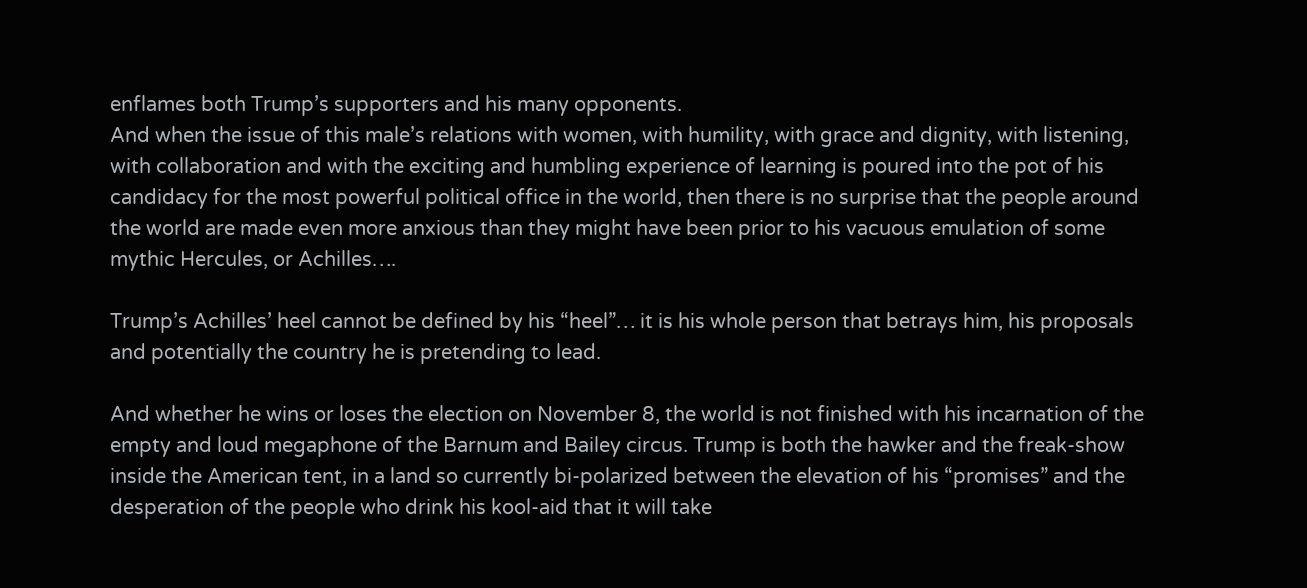enflames both Trump’s supporters and his many opponents.
And when the issue of this male’s relations with women, with humility, with grace and dignity, with listening, with collaboration and with the exciting and humbling experience of learning is poured into the pot of his candidacy for the most powerful political office in the world, then there is no surprise that the people around the world are made even more anxious than they might have been prior to his vacuous emulation of some mythic Hercules, or Achilles….

Trump’s Achilles’ heel cannot be defined by his “heel”… it is his whole person that betrays him, his proposals and potentially the country he is pretending to lead.

And whether he wins or loses the election on November 8, the world is not finished with his incarnation of the empty and loud megaphone of the Barnum and Bailey circus. Trump is both the hawker and the freak-show inside the American tent, in a land so currently bi-polarized between the elevation of his “promises” and the desperation of the people who drink his kool-aid that it will take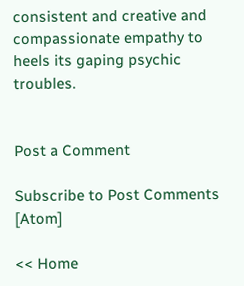consistent and creative and compassionate empathy to heels its gaping psychic troubles.


Post a Comment

Subscribe to Post Comments [Atom]

<< Home